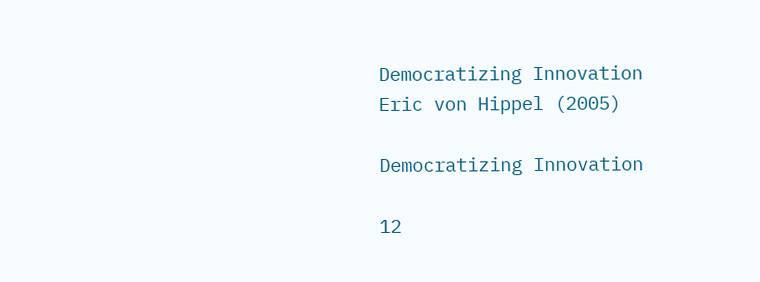Democratizing Innovation
Eric von Hippel (2005)

Democratizing Innovation

12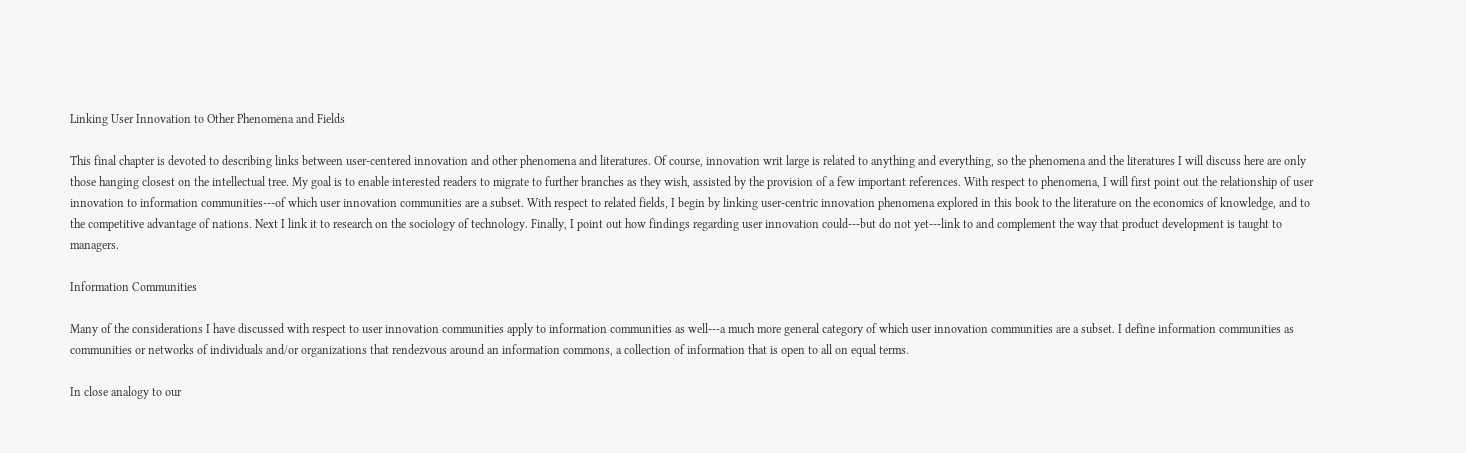Linking User Innovation to Other Phenomena and Fields

This final chapter is devoted to describing links between user-centered innovation and other phenomena and literatures. Of course, innovation writ large is related to anything and everything, so the phenomena and the literatures I will discuss here are only those hanging closest on the intellectual tree. My goal is to enable interested readers to migrate to further branches as they wish, assisted by the provision of a few important references. With respect to phenomena, I will first point out the relationship of user innovation to information communities---of which user innovation communities are a subset. With respect to related fields, I begin by linking user-centric innovation phenomena explored in this book to the literature on the economics of knowledge, and to the competitive advantage of nations. Next I link it to research on the sociology of technology. Finally, I point out how findings regarding user innovation could---but do not yet---link to and complement the way that product development is taught to managers.

Information Communities

Many of the considerations I have discussed with respect to user innovation communities apply to information communities as well---a much more general category of which user innovation communities are a subset. I define information communities as communities or networks of individuals and/or organizations that rendezvous around an information commons, a collection of information that is open to all on equal terms.

In close analogy to our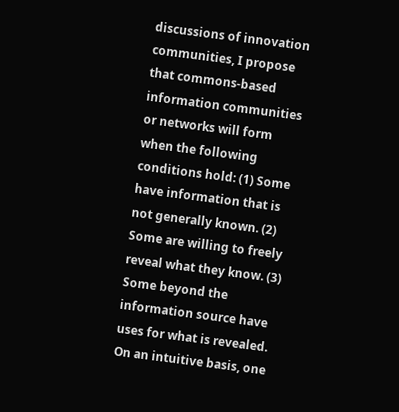discussions of innovation communities, I propose that commons-based information communities or networks will form when the following conditions hold: (1) Some have information that is not generally known. (2) Some are willing to freely reveal what they know. (3) Some beyond the information source have uses for what is revealed. On an intuitive basis, one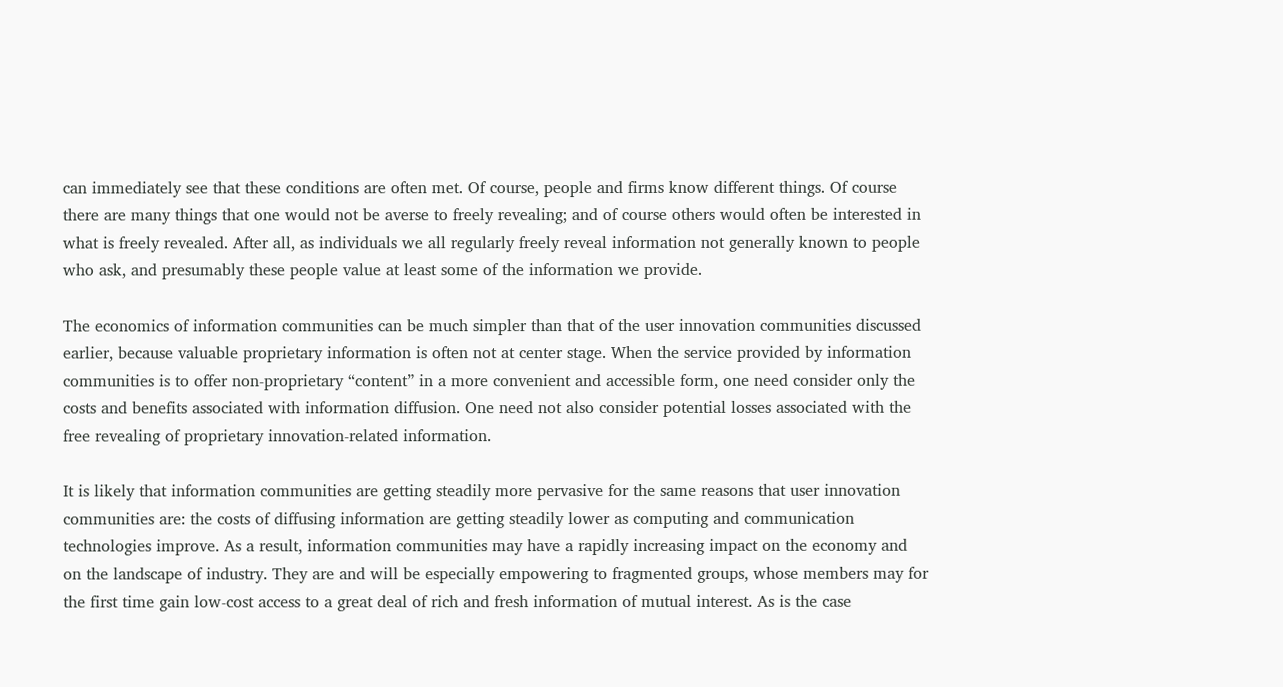can immediately see that these conditions are often met. Of course, people and firms know different things. Of course there are many things that one would not be averse to freely revealing; and of course others would often be interested in what is freely revealed. After all, as individuals we all regularly freely reveal information not generally known to people who ask, and presumably these people value at least some of the information we provide.

The economics of information communities can be much simpler than that of the user innovation communities discussed earlier, because valuable proprietary information is often not at center stage. When the service provided by information communities is to offer non-proprietary “content” in a more convenient and accessible form, one need consider only the costs and benefits associated with information diffusion. One need not also consider potential losses associated with the free revealing of proprietary innovation-related information.

It is likely that information communities are getting steadily more pervasive for the same reasons that user innovation communities are: the costs of diffusing information are getting steadily lower as computing and communication technologies improve. As a result, information communities may have a rapidly increasing impact on the economy and on the landscape of industry. They are and will be especially empowering to fragmented groups, whose members may for the first time gain low-cost access to a great deal of rich and fresh information of mutual interest. As is the case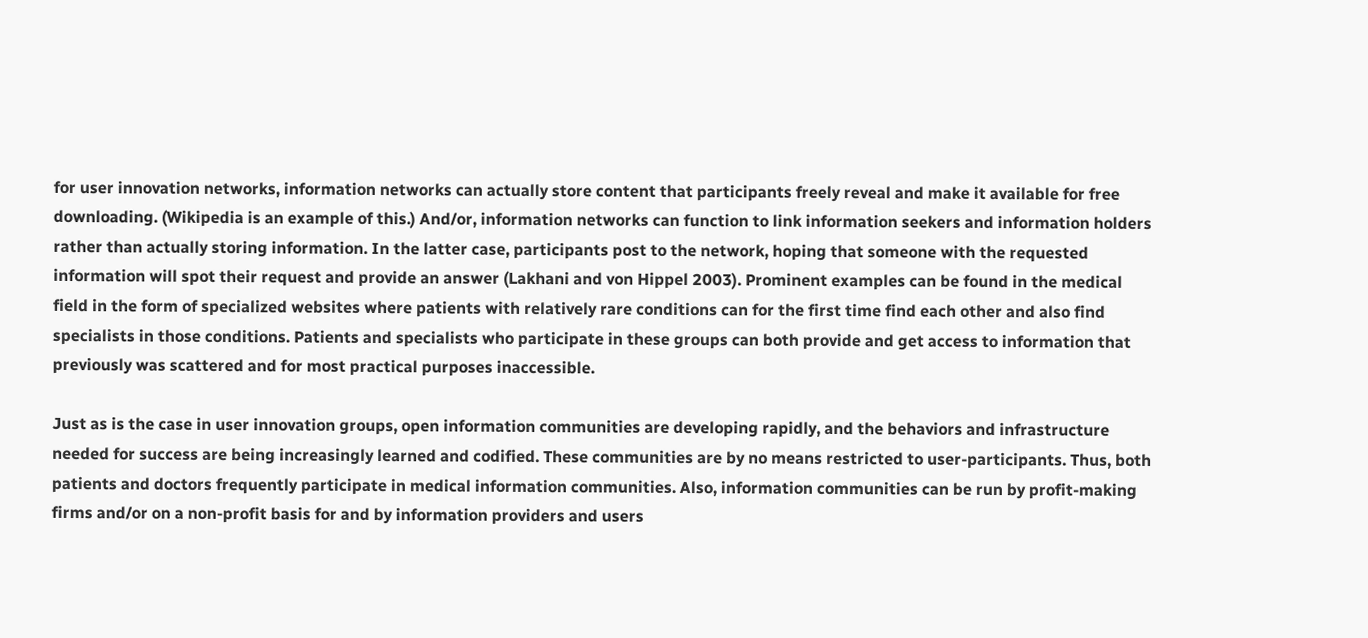for user innovation networks, information networks can actually store content that participants freely reveal and make it available for free downloading. (Wikipedia is an example of this.) And/or, information networks can function to link information seekers and information holders rather than actually storing information. In the latter case, participants post to the network, hoping that someone with the requested information will spot their request and provide an answer (Lakhani and von Hippel 2003). Prominent examples can be found in the medical field in the form of specialized websites where patients with relatively rare conditions can for the first time find each other and also find specialists in those conditions. Patients and specialists who participate in these groups can both provide and get access to information that previously was scattered and for most practical purposes inaccessible.

Just as is the case in user innovation groups, open information communities are developing rapidly, and the behaviors and infrastructure needed for success are being increasingly learned and codified. These communities are by no means restricted to user-participants. Thus, both patients and doctors frequently participate in medical information communities. Also, information communities can be run by profit-making firms and/or on a non-profit basis for and by information providers and users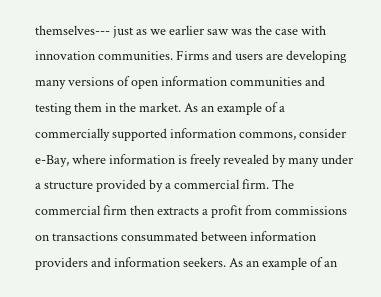themselves--- just as we earlier saw was the case with innovation communities. Firms and users are developing many versions of open information communities and testing them in the market. As an example of a commercially supported information commons, consider e-Bay, where information is freely revealed by many under a structure provided by a commercial firm. The commercial firm then extracts a profit from commissions on transactions consummated between information providers and information seekers. As an example of an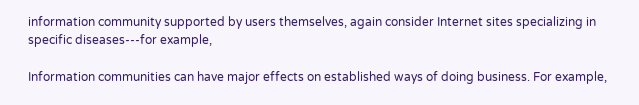information community supported by users themselves, again consider Internet sites specializing in specific diseases---for example,

Information communities can have major effects on established ways of doing business. For example,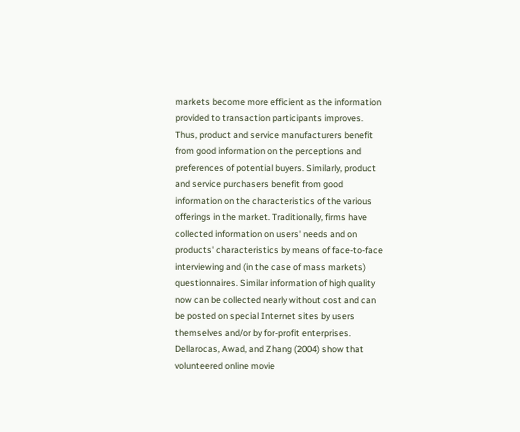markets become more efficient as the information provided to transaction participants improves. Thus, product and service manufacturers benefit from good information on the perceptions and preferences of potential buyers. Similarly, product and service purchasers benefit from good information on the characteristics of the various offerings in the market. Traditionally, firms have collected information on users' needs and on products' characteristics by means of face-to-face interviewing and (in the case of mass markets) questionnaires. Similar information of high quality now can be collected nearly without cost and can be posted on special Internet sites by users themselves and/or by for-profit enterprises. Dellarocas, Awad, and Zhang (2004) show that volunteered online movie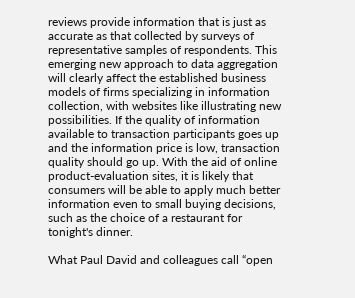reviews provide information that is just as accurate as that collected by surveys of representative samples of respondents. This emerging new approach to data aggregation will clearly affect the established business models of firms specializing in information collection, with websites like illustrating new possibilities. If the quality of information available to transaction participants goes up and the information price is low, transaction quality should go up. With the aid of online product-evaluation sites, it is likely that consumers will be able to apply much better information even to small buying decisions, such as the choice of a restaurant for tonight's dinner.

What Paul David and colleagues call “open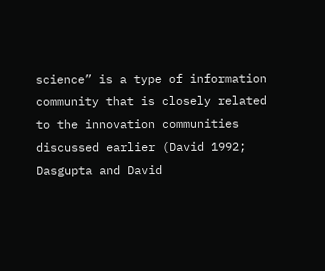science” is a type of information community that is closely related to the innovation communities discussed earlier (David 1992; Dasgupta and David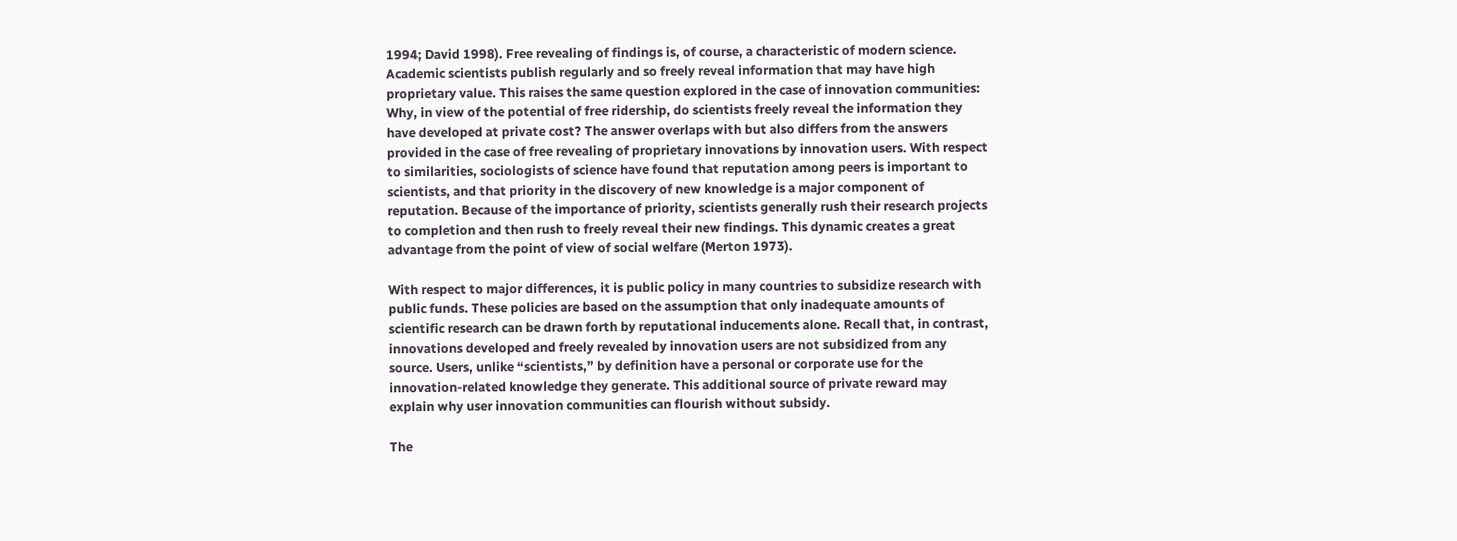1994; David 1998). Free revealing of findings is, of course, a characteristic of modern science. Academic scientists publish regularly and so freely reveal information that may have high proprietary value. This raises the same question explored in the case of innovation communities: Why, in view of the potential of free ridership, do scientists freely reveal the information they have developed at private cost? The answer overlaps with but also differs from the answers provided in the case of free revealing of proprietary innovations by innovation users. With respect to similarities, sociologists of science have found that reputation among peers is important to scientists, and that priority in the discovery of new knowledge is a major component of reputation. Because of the importance of priority, scientists generally rush their research projects to completion and then rush to freely reveal their new findings. This dynamic creates a great advantage from the point of view of social welfare (Merton 1973).

With respect to major differences, it is public policy in many countries to subsidize research with public funds. These policies are based on the assumption that only inadequate amounts of scientific research can be drawn forth by reputational inducements alone. Recall that, in contrast, innovations developed and freely revealed by innovation users are not subsidized from any source. Users, unlike “scientists,” by definition have a personal or corporate use for the innovation-related knowledge they generate. This additional source of private reward may explain why user innovation communities can flourish without subsidy.

The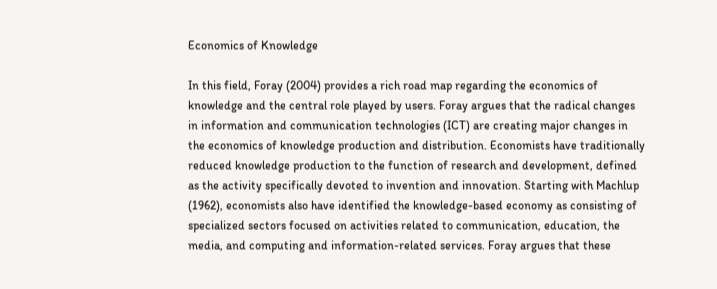Economics of Knowledge

In this field, Foray (2004) provides a rich road map regarding the economics of knowledge and the central role played by users. Foray argues that the radical changes in information and communication technologies (ICT) are creating major changes in the economics of knowledge production and distribution. Economists have traditionally reduced knowledge production to the function of research and development, defined as the activity specifically devoted to invention and innovation. Starting with Machlup (1962), economists also have identified the knowledge-based economy as consisting of specialized sectors focused on activities related to communication, education, the media, and computing and information-related services. Foray argues that these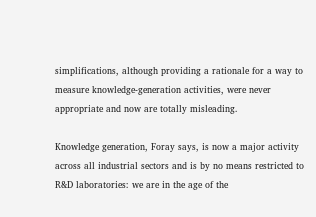simplifications, although providing a rationale for a way to measure knowledge-generation activities, were never appropriate and now are totally misleading.

Knowledge generation, Foray says, is now a major activity across all industrial sectors and is by no means restricted to R&D laboratories: we are in the age of the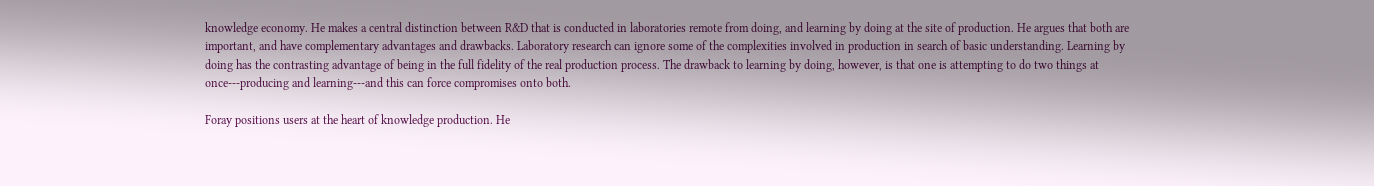knowledge economy. He makes a central distinction between R&D that is conducted in laboratories remote from doing, and learning by doing at the site of production. He argues that both are important, and have complementary advantages and drawbacks. Laboratory research can ignore some of the complexities involved in production in search of basic understanding. Learning by doing has the contrasting advantage of being in the full fidelity of the real production process. The drawback to learning by doing, however, is that one is attempting to do two things at once---producing and learning---and this can force compromises onto both.

Foray positions users at the heart of knowledge production. He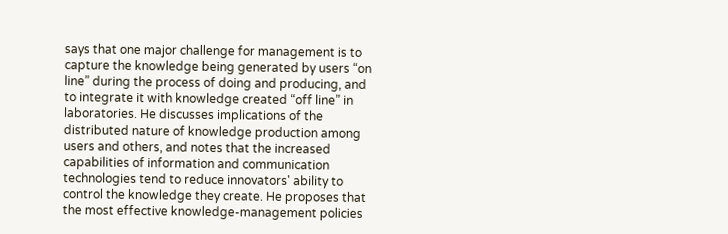says that one major challenge for management is to capture the knowledge being generated by users “on line” during the process of doing and producing, and to integrate it with knowledge created “off line” in laboratories. He discusses implications of the distributed nature of knowledge production among users and others, and notes that the increased capabilities of information and communication technologies tend to reduce innovators' ability to control the knowledge they create. He proposes that the most effective knowledge-management policies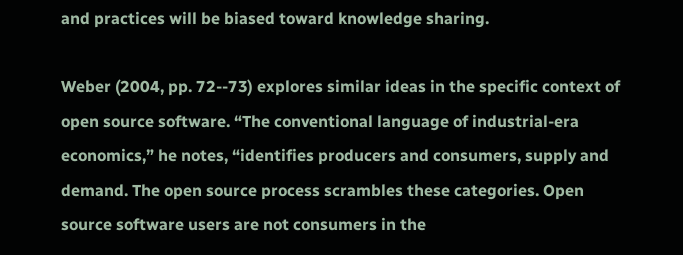and practices will be biased toward knowledge sharing.

Weber (2004, pp. 72--73) explores similar ideas in the specific context of open source software. “The conventional language of industrial-era economics,” he notes, “identifies producers and consumers, supply and demand. The open source process scrambles these categories. Open source software users are not consumers in the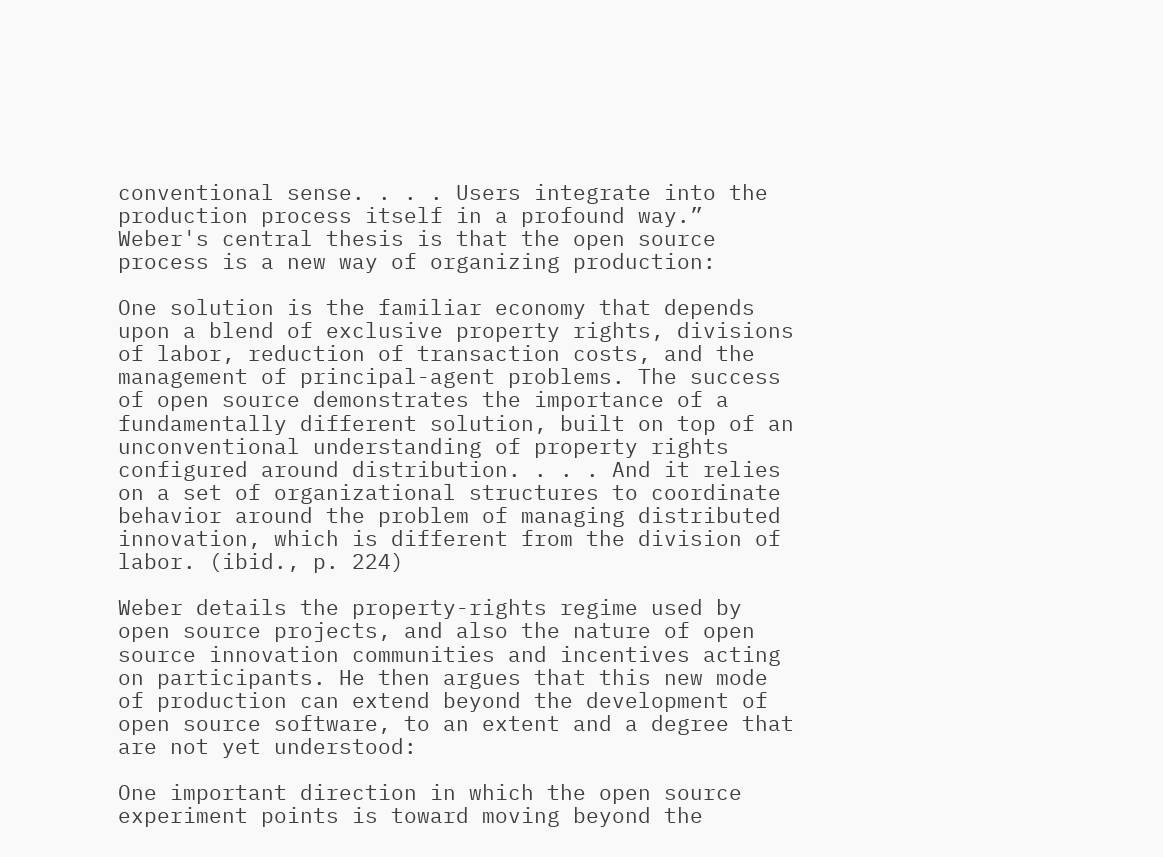conventional sense. . . . Users integrate into the production process itself in a profound way.” Weber's central thesis is that the open source process is a new way of organizing production:

One solution is the familiar economy that depends upon a blend of exclusive property rights, divisions of labor, reduction of transaction costs, and the management of principal-agent problems. The success of open source demonstrates the importance of a fundamentally different solution, built on top of an unconventional understanding of property rights configured around distribution. . . . And it relies on a set of organizational structures to coordinate behavior around the problem of managing distributed innovation, which is different from the division of labor. (ibid., p. 224)

Weber details the property-rights regime used by open source projects, and also the nature of open source innovation communities and incentives acting on participants. He then argues that this new mode of production can extend beyond the development of open source software, to an extent and a degree that are not yet understood:

One important direction in which the open source experiment points is toward moving beyond the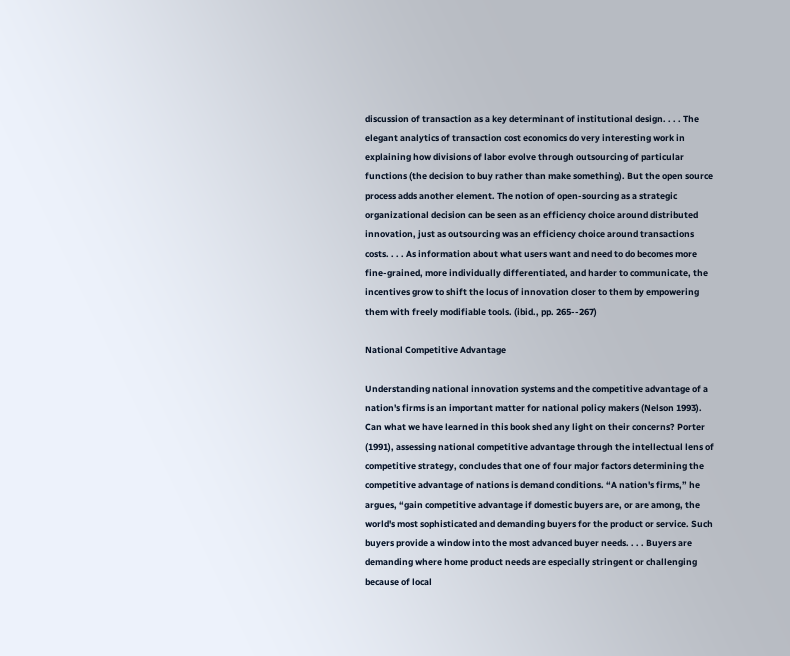discussion of transaction as a key determinant of institutional design. . . . The elegant analytics of transaction cost economics do very interesting work in explaining how divisions of labor evolve through outsourcing of particular functions (the decision to buy rather than make something). But the open source process adds another element. The notion of open-sourcing as a strategic organizational decision can be seen as an efficiency choice around distributed innovation, just as outsourcing was an efficiency choice around transactions costs. . . . As information about what users want and need to do becomes more fine-grained, more individually differentiated, and harder to communicate, the incentives grow to shift the locus of innovation closer to them by empowering them with freely modifiable tools. (ibid., pp. 265--267)

National Competitive Advantage

Understanding national innovation systems and the competitive advantage of a nation's firms is an important matter for national policy makers (Nelson 1993). Can what we have learned in this book shed any light on their concerns? Porter (1991), assessing national competitive advantage through the intellectual lens of competitive strategy, concludes that one of four major factors determining the competitive advantage of nations is demand conditions. “A nation's firms,” he argues, “gain competitive advantage if domestic buyers are, or are among, the world's most sophisticated and demanding buyers for the product or service. Such buyers provide a window into the most advanced buyer needs. . . . Buyers are demanding where home product needs are especially stringent or challenging because of local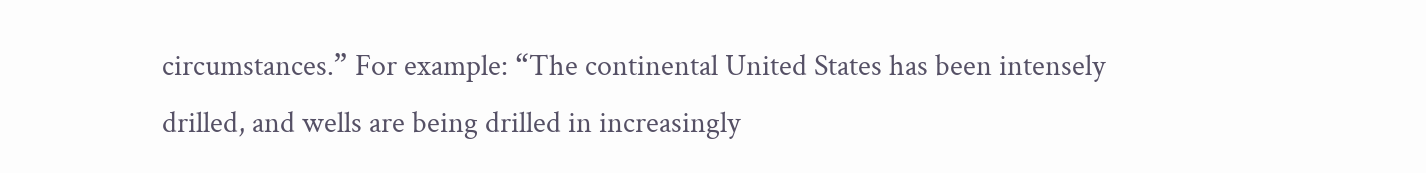circumstances.” For example: “The continental United States has been intensely drilled, and wells are being drilled in increasingly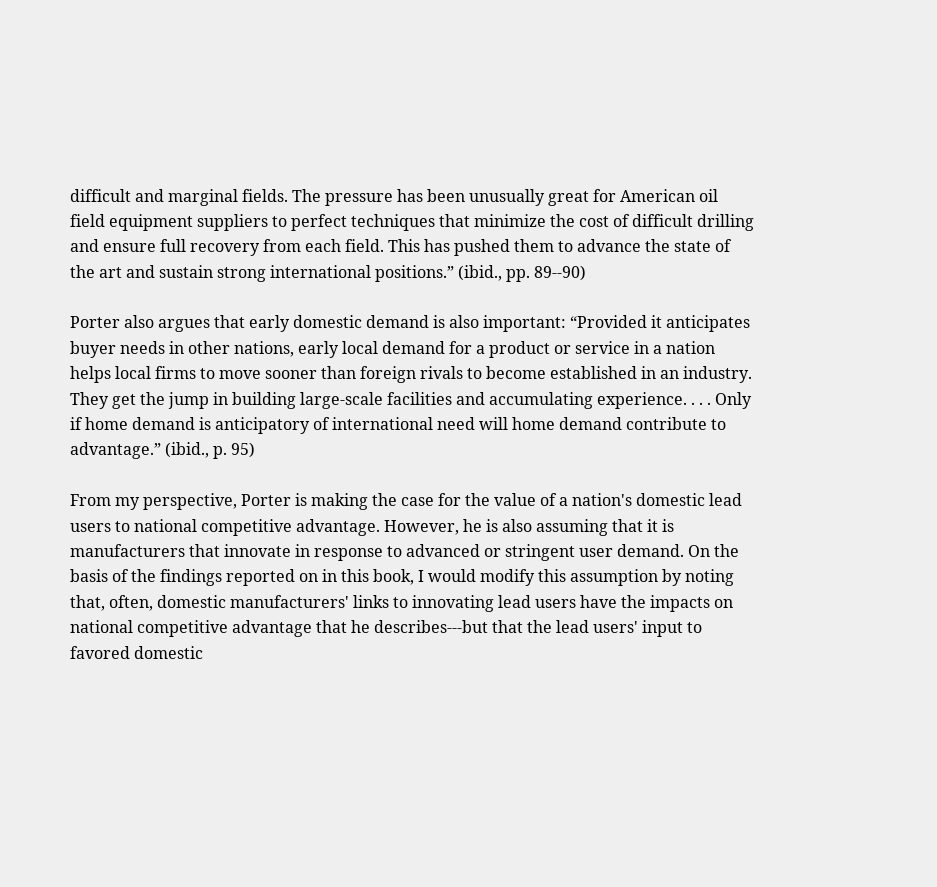difficult and marginal fields. The pressure has been unusually great for American oil field equipment suppliers to perfect techniques that minimize the cost of difficult drilling and ensure full recovery from each field. This has pushed them to advance the state of the art and sustain strong international positions.” (ibid., pp. 89--90)

Porter also argues that early domestic demand is also important: “Provided it anticipates buyer needs in other nations, early local demand for a product or service in a nation helps local firms to move sooner than foreign rivals to become established in an industry. They get the jump in building large-scale facilities and accumulating experience. . . . Only if home demand is anticipatory of international need will home demand contribute to advantage.” (ibid., p. 95)

From my perspective, Porter is making the case for the value of a nation's domestic lead users to national competitive advantage. However, he is also assuming that it is manufacturers that innovate in response to advanced or stringent user demand. On the basis of the findings reported on in this book, I would modify this assumption by noting that, often, domestic manufacturers' links to innovating lead users have the impacts on national competitive advantage that he describes---but that the lead users' input to favored domestic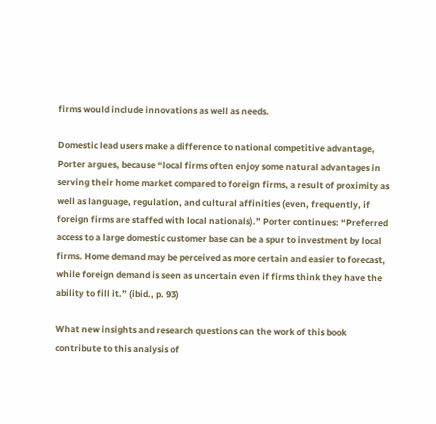firms would include innovations as well as needs.

Domestic lead users make a difference to national competitive advantage, Porter argues, because “local firms often enjoy some natural advantages in serving their home market compared to foreign firms, a result of proximity as well as language, regulation, and cultural affinities (even, frequently, if foreign firms are staffed with local nationals).” Porter continues: “Preferred access to a large domestic customer base can be a spur to investment by local firms. Home demand may be perceived as more certain and easier to forecast, while foreign demand is seen as uncertain even if firms think they have the ability to fill it.” (ibid., p. 93)

What new insights and research questions can the work of this book contribute to this analysis of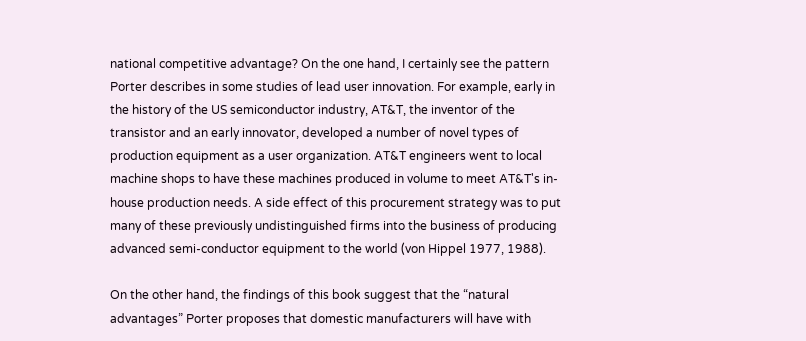national competitive advantage? On the one hand, I certainly see the pattern Porter describes in some studies of lead user innovation. For example, early in the history of the US semiconductor industry, AT&T, the inventor of the transistor and an early innovator, developed a number of novel types of production equipment as a user organization. AT&T engineers went to local machine shops to have these machines produced in volume to meet AT&T's in-house production needs. A side effect of this procurement strategy was to put many of these previously undistinguished firms into the business of producing advanced semi-conductor equipment to the world (von Hippel 1977, 1988).

On the other hand, the findings of this book suggest that the “natural advantages” Porter proposes that domestic manufacturers will have with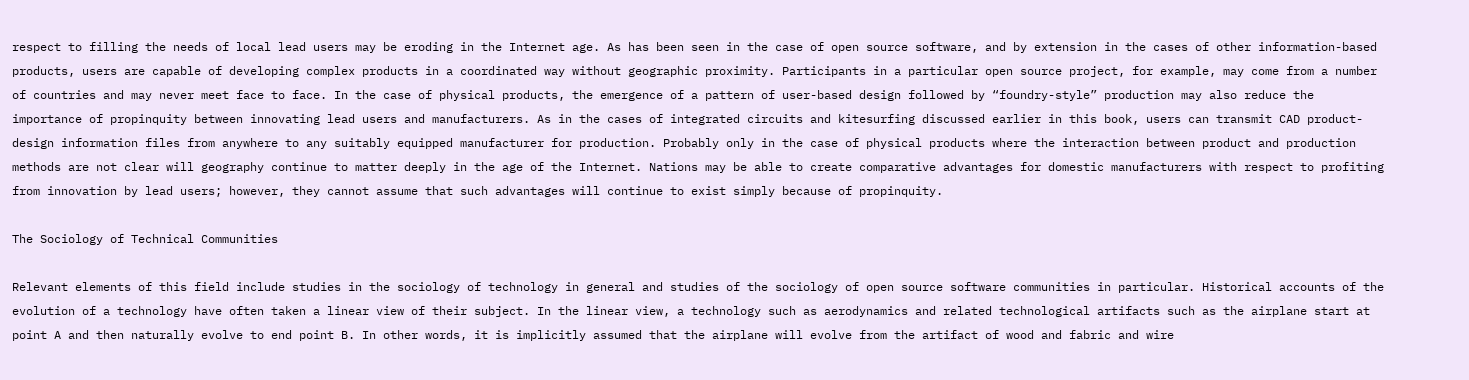respect to filling the needs of local lead users may be eroding in the Internet age. As has been seen in the case of open source software, and by extension in the cases of other information-based products, users are capable of developing complex products in a coordinated way without geographic proximity. Participants in a particular open source project, for example, may come from a number of countries and may never meet face to face. In the case of physical products, the emergence of a pattern of user-based design followed by “foundry-style” production may also reduce the importance of propinquity between innovating lead users and manufacturers. As in the cases of integrated circuits and kitesurfing discussed earlier in this book, users can transmit CAD product-design information files from anywhere to any suitably equipped manufacturer for production. Probably only in the case of physical products where the interaction between product and production methods are not clear will geography continue to matter deeply in the age of the Internet. Nations may be able to create comparative advantages for domestic manufacturers with respect to profiting from innovation by lead users; however, they cannot assume that such advantages will continue to exist simply because of propinquity.

The Sociology of Technical Communities

Relevant elements of this field include studies in the sociology of technology in general and studies of the sociology of open source software communities in particular. Historical accounts of the evolution of a technology have often taken a linear view of their subject. In the linear view, a technology such as aerodynamics and related technological artifacts such as the airplane start at point A and then naturally evolve to end point B. In other words, it is implicitly assumed that the airplane will evolve from the artifact of wood and fabric and wire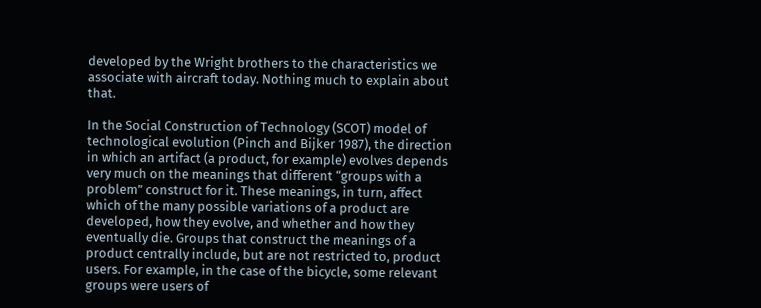developed by the Wright brothers to the characteristics we associate with aircraft today. Nothing much to explain about that.

In the Social Construction of Technology (SCOT) model of technological evolution (Pinch and Bijker 1987), the direction in which an artifact (a product, for example) evolves depends very much on the meanings that different “groups with a problem” construct for it. These meanings, in turn, affect which of the many possible variations of a product are developed, how they evolve, and whether and how they eventually die. Groups that construct the meanings of a product centrally include, but are not restricted to, product users. For example, in the case of the bicycle, some relevant groups were users of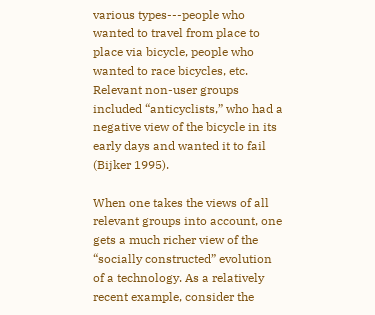various types---people who wanted to travel from place to place via bicycle, people who wanted to race bicycles, etc. Relevant non-user groups included “anticyclists,” who had a negative view of the bicycle in its early days and wanted it to fail (Bijker 1995).

When one takes the views of all relevant groups into account, one gets a much richer view of the “socially constructed” evolution of a technology. As a relatively recent example, consider the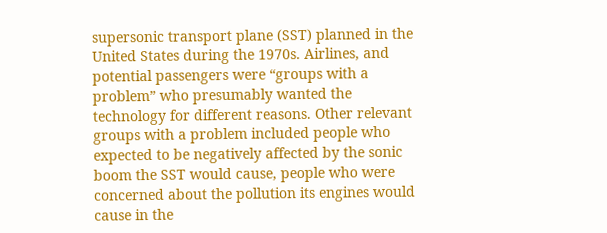supersonic transport plane (SST) planned in the United States during the 1970s. Airlines, and potential passengers were “groups with a problem” who presumably wanted the technology for different reasons. Other relevant groups with a problem included people who expected to be negatively affected by the sonic boom the SST would cause, people who were concerned about the pollution its engines would cause in the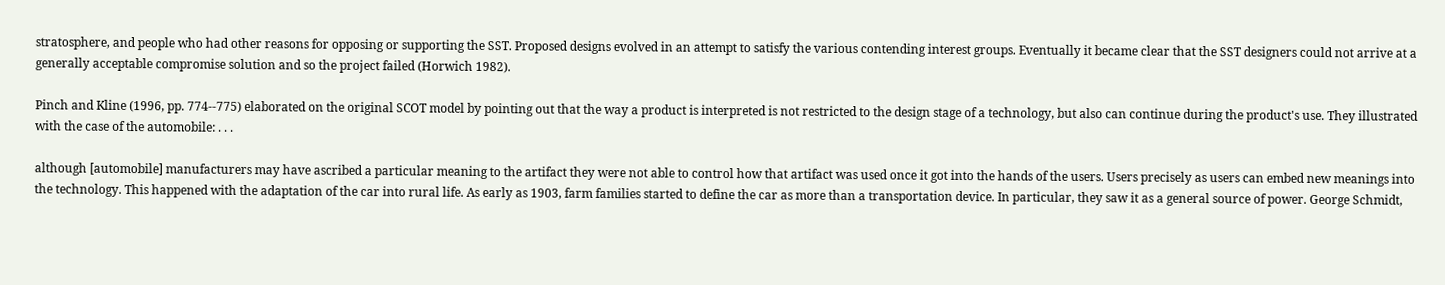stratosphere, and people who had other reasons for opposing or supporting the SST. Proposed designs evolved in an attempt to satisfy the various contending interest groups. Eventually it became clear that the SST designers could not arrive at a generally acceptable compromise solution and so the project failed (Horwich 1982).

Pinch and Kline (1996, pp. 774--775) elaborated on the original SCOT model by pointing out that the way a product is interpreted is not restricted to the design stage of a technology, but also can continue during the product's use. They illustrated with the case of the automobile: . . .

although [automobile] manufacturers may have ascribed a particular meaning to the artifact they were not able to control how that artifact was used once it got into the hands of the users. Users precisely as users can embed new meanings into the technology. This happened with the adaptation of the car into rural life. As early as 1903, farm families started to define the car as more than a transportation device. In particular, they saw it as a general source of power. George Schmidt,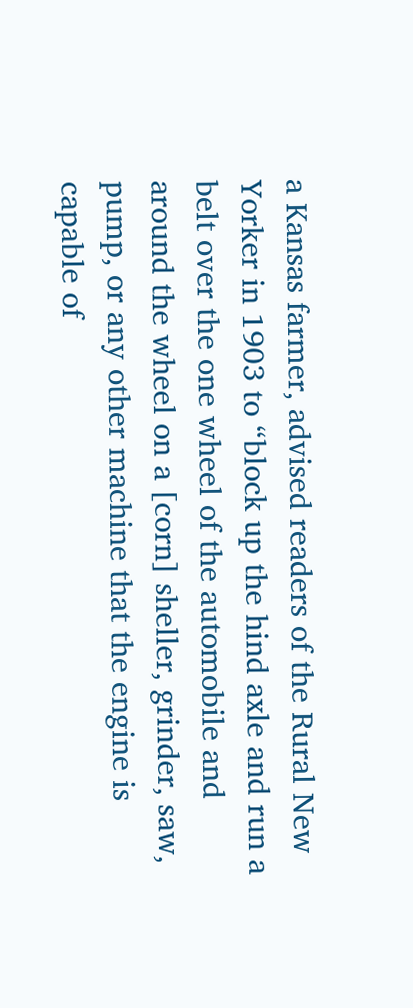a Kansas farmer, advised readers of the Rural New Yorker in 1903 to “block up the hind axle and run a belt over the one wheel of the automobile and around the wheel on a [corn] sheller, grinder, saw, pump, or any other machine that the engine is capable of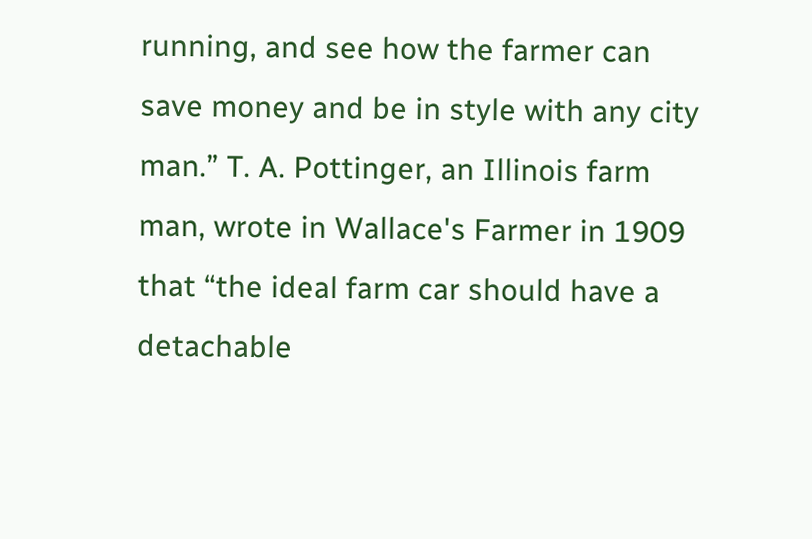running, and see how the farmer can save money and be in style with any city man.” T. A. Pottinger, an Illinois farm man, wrote in Wallace's Farmer in 1909 that “the ideal farm car should have a detachable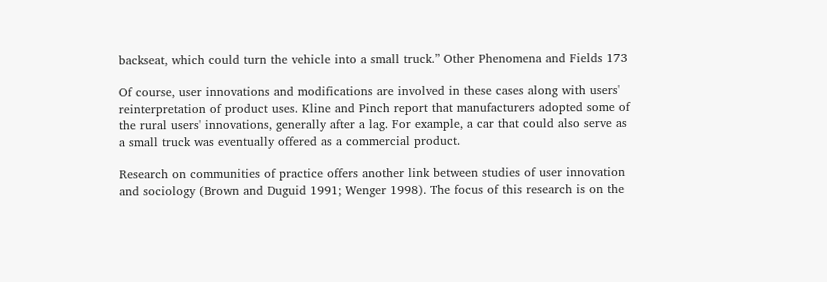backseat, which could turn the vehicle into a small truck.” Other Phenomena and Fields 173

Of course, user innovations and modifications are involved in these cases along with users' reinterpretation of product uses. Kline and Pinch report that manufacturers adopted some of the rural users' innovations, generally after a lag. For example, a car that could also serve as a small truck was eventually offered as a commercial product.

Research on communities of practice offers another link between studies of user innovation and sociology (Brown and Duguid 1991; Wenger 1998). The focus of this research is on the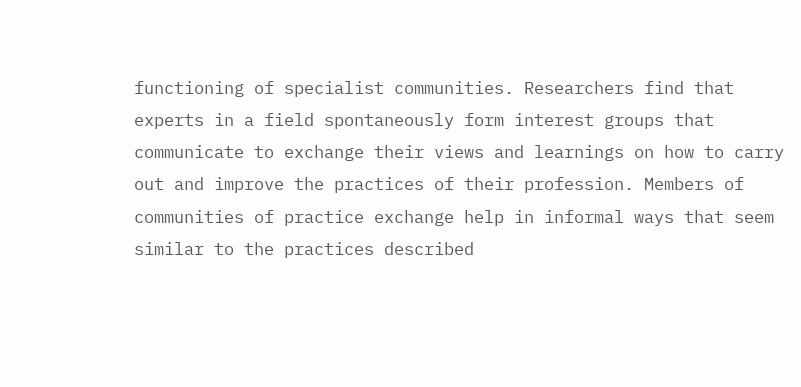functioning of specialist communities. Researchers find that experts in a field spontaneously form interest groups that communicate to exchange their views and learnings on how to carry out and improve the practices of their profession. Members of communities of practice exchange help in informal ways that seem similar to the practices described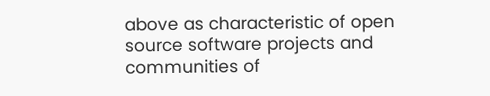above as characteristic of open source software projects and communities of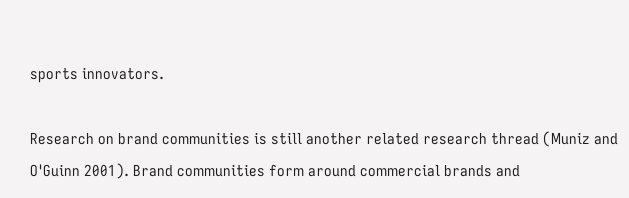sports innovators.

Research on brand communities is still another related research thread (Muniz and O'Guinn 2001). Brand communities form around commercial brands and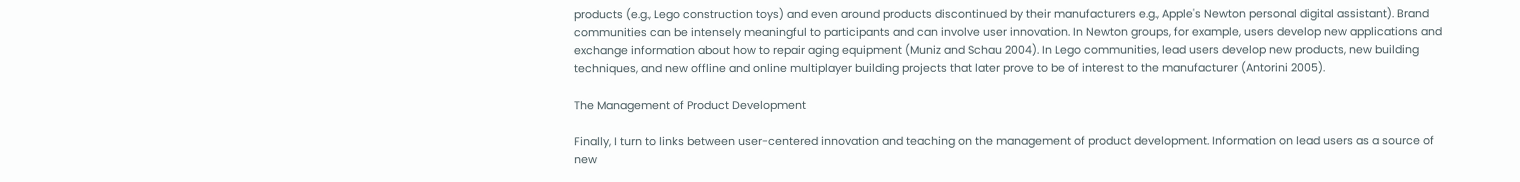products (e.g., Lego construction toys) and even around products discontinued by their manufacturers e.g., Apple's Newton personal digital assistant). Brand communities can be intensely meaningful to participants and can involve user innovation. In Newton groups, for example, users develop new applications and exchange information about how to repair aging equipment (Muniz and Schau 2004). In Lego communities, lead users develop new products, new building techniques, and new offline and online multiplayer building projects that later prove to be of interest to the manufacturer (Antorini 2005).

The Management of Product Development

Finally, I turn to links between user-centered innovation and teaching on the management of product development. Information on lead users as a source of new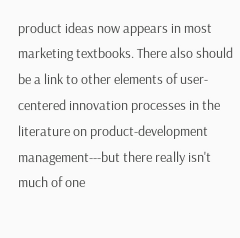product ideas now appears in most marketing textbooks. There also should be a link to other elements of user-centered innovation processes in the literature on product-development management---but there really isn't much of one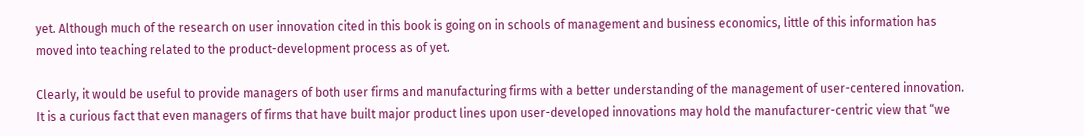yet. Although much of the research on user innovation cited in this book is going on in schools of management and business economics, little of this information has moved into teaching related to the product-development process as of yet.

Clearly, it would be useful to provide managers of both user firms and manufacturing firms with a better understanding of the management of user-centered innovation. It is a curious fact that even managers of firms that have built major product lines upon user-developed innovations may hold the manufacturer-centric view that “we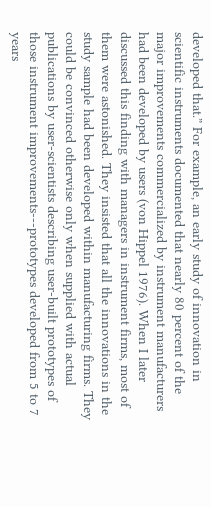developed that.” For example, an early study of innovation in scientific instruments documented that nearly 80 percent of the major improvements commercialized by instrument manufacturers had been developed by users (von Hippel 1976). When I later discussed this finding with managers in instrument firms, most of them were astonished. They insisted that all the innovations in the study sample had been developed within manufacturing firms. They could be convinced otherwise only when supplied with actual publications by user-scientists describing user-built prototypes of those instrument improvements---prototypes developed from 5 to 7 years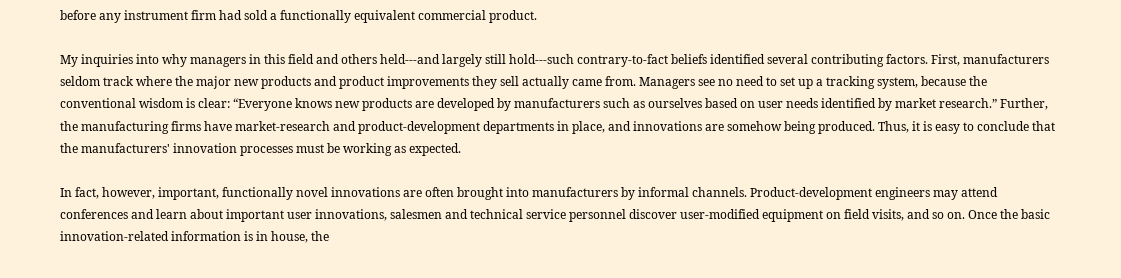before any instrument firm had sold a functionally equivalent commercial product.

My inquiries into why managers in this field and others held---and largely still hold---such contrary-to-fact beliefs identified several contributing factors. First, manufacturers seldom track where the major new products and product improvements they sell actually came from. Managers see no need to set up a tracking system, because the conventional wisdom is clear: “Everyone knows new products are developed by manufacturers such as ourselves based on user needs identified by market research.” Further, the manufacturing firms have market-research and product-development departments in place, and innovations are somehow being produced. Thus, it is easy to conclude that the manufacturers' innovation processes must be working as expected.

In fact, however, important, functionally novel innovations are often brought into manufacturers by informal channels. Product-development engineers may attend conferences and learn about important user innovations, salesmen and technical service personnel discover user-modified equipment on field visits, and so on. Once the basic innovation-related information is in house, the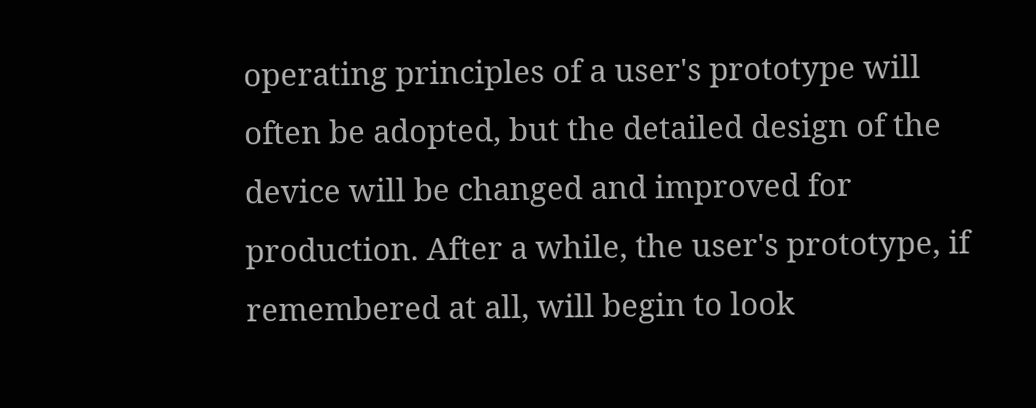operating principles of a user's prototype will often be adopted, but the detailed design of the device will be changed and improved for production. After a while, the user's prototype, if remembered at all, will begin to look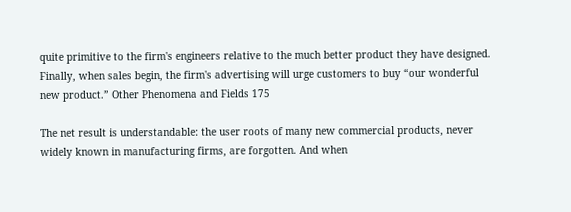quite primitive to the firm's engineers relative to the much better product they have designed. Finally, when sales begin, the firm's advertising will urge customers to buy “our wonderful new product.” Other Phenomena and Fields 175

The net result is understandable: the user roots of many new commercial products, never widely known in manufacturing firms, are forgotten. And when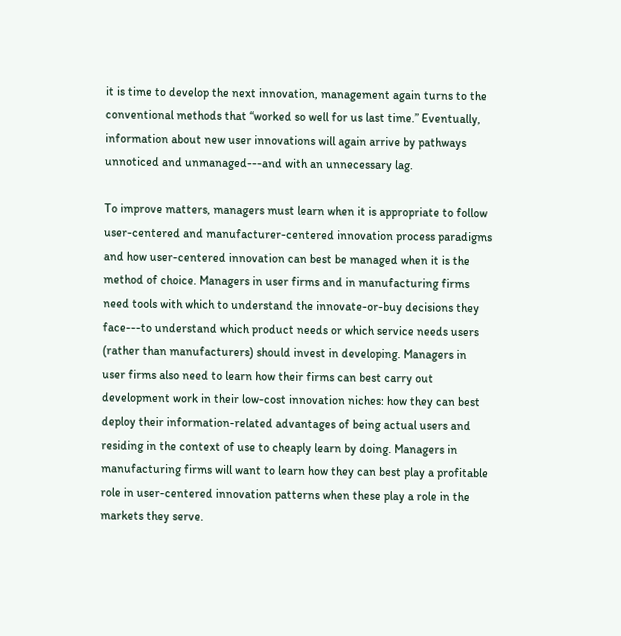it is time to develop the next innovation, management again turns to the conventional methods that “worked so well for us last time.” Eventually, information about new user innovations will again arrive by pathways unnoticed and unmanaged---and with an unnecessary lag.

To improve matters, managers must learn when it is appropriate to follow user-centered and manufacturer-centered innovation process paradigms and how user-centered innovation can best be managed when it is the method of choice. Managers in user firms and in manufacturing firms need tools with which to understand the innovate-or-buy decisions they face---to understand which product needs or which service needs users (rather than manufacturers) should invest in developing. Managers in user firms also need to learn how their firms can best carry out development work in their low-cost innovation niches: how they can best deploy their information-related advantages of being actual users and residing in the context of use to cheaply learn by doing. Managers in manufacturing firms will want to learn how they can best play a profitable role in user-centered innovation patterns when these play a role in the markets they serve.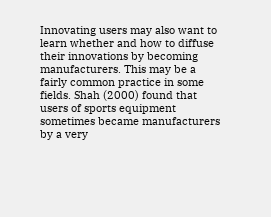Innovating users may also want to learn whether and how to diffuse their innovations by becoming manufacturers. This may be a fairly common practice in some fields. Shah (2000) found that users of sports equipment sometimes became manufacturers by a very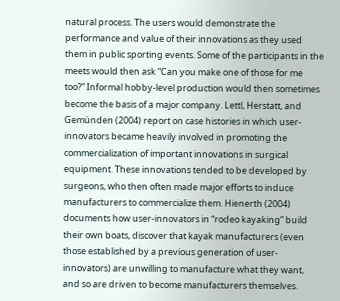natural process. The users would demonstrate the performance and value of their innovations as they used them in public sporting events. Some of the participants in the meets would then ask “Can you make one of those for me too?” Informal hobby-level production would then sometimes become the basis of a major company. Lettl, Herstatt, and Gemünden (2004) report on case histories in which user-innovators became heavily involved in promoting the commercialization of important innovations in surgical equipment. These innovations tended to be developed by surgeons, who then often made major efforts to induce manufacturers to commercialize them. Hienerth (2004) documents how user-innovators in “rodeo kayaking” build their own boats, discover that kayak manufacturers (even those established by a previous generation of user-innovators) are unwilling to manufacture what they want, and so are driven to become manufacturers themselves.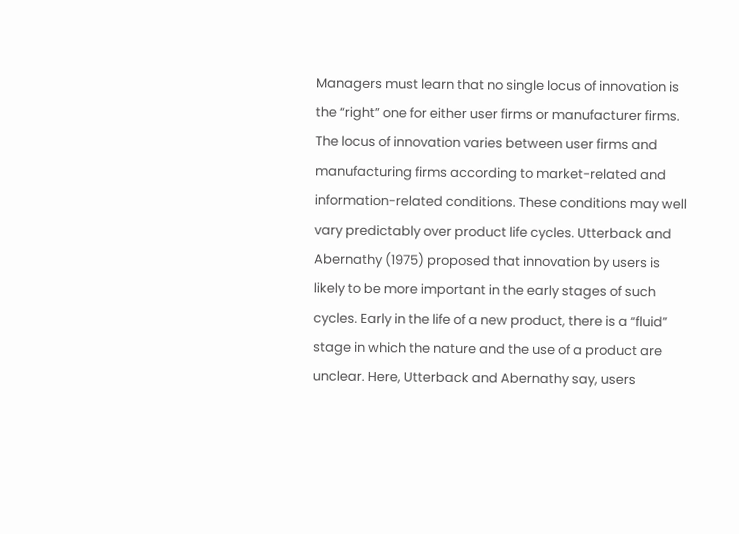Managers must learn that no single locus of innovation is the “right” one for either user firms or manufacturer firms. The locus of innovation varies between user firms and manufacturing firms according to market-related and information-related conditions. These conditions may well vary predictably over product life cycles. Utterback and Abernathy (1975) proposed that innovation by users is likely to be more important in the early stages of such cycles. Early in the life of a new product, there is a “fluid” stage in which the nature and the use of a product are unclear. Here, Utterback and Abernathy say, users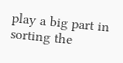play a big part in sorting the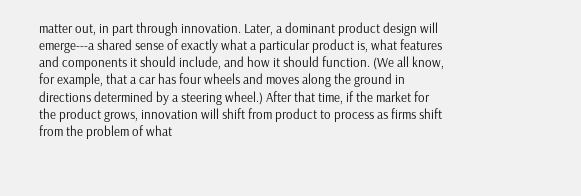matter out, in part through innovation. Later, a dominant product design will emerge---a shared sense of exactly what a particular product is, what features and components it should include, and how it should function. (We all know, for example, that a car has four wheels and moves along the ground in directions determined by a steering wheel.) After that time, if the market for the product grows, innovation will shift from product to process as firms shift from the problem of what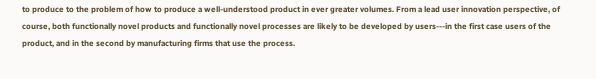to produce to the problem of how to produce a well-understood product in ever greater volumes. From a lead user innovation perspective, of course, both functionally novel products and functionally novel processes are likely to be developed by users---in the first case users of the product, and in the second by manufacturing firms that use the process.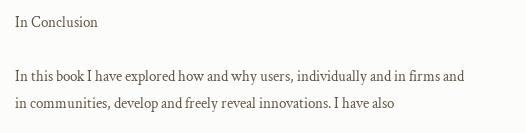In Conclusion

In this book I have explored how and why users, individually and in firms and in communities, develop and freely reveal innovations. I have also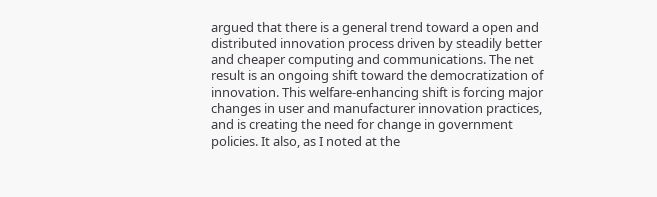argued that there is a general trend toward a open and distributed innovation process driven by steadily better and cheaper computing and communications. The net result is an ongoing shift toward the democratization of innovation. This welfare-enhancing shift is forcing major changes in user and manufacturer innovation practices, and is creating the need for change in government policies. It also, as I noted at the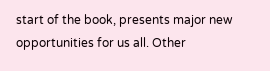start of the book, presents major new opportunities for us all. Other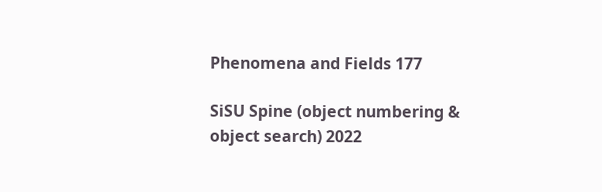Phenomena and Fields 177

SiSU Spine (object numbering & object search) 2022